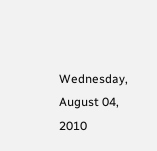Wednesday, August 04, 2010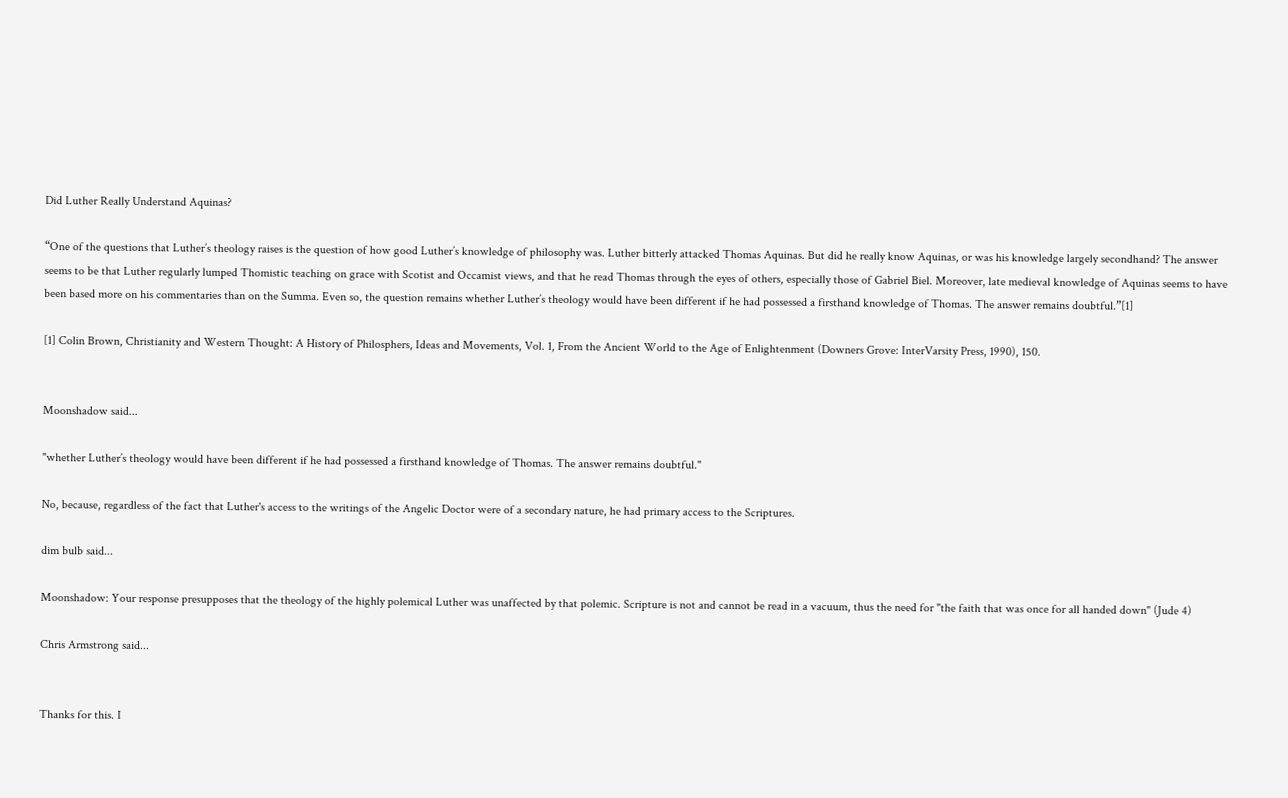Did Luther Really Understand Aquinas?

“One of the questions that Luther’s theology raises is the question of how good Luther’s knowledge of philosophy was. Luther bitterly attacked Thomas Aquinas. But did he really know Aquinas, or was his knowledge largely secondhand? The answer seems to be that Luther regularly lumped Thomistic teaching on grace with Scotist and Occamist views, and that he read Thomas through the eyes of others, especially those of Gabriel Biel. Moreover, late medieval knowledge of Aquinas seems to have been based more on his commentaries than on the Summa. Even so, the question remains whether Luther’s theology would have been different if he had possessed a firsthand knowledge of Thomas. The answer remains doubtful.”[1]

[1] Colin Brown, Christianity and Western Thought: A History of Philosphers, Ideas and Movements, Vol. 1, From the Ancient World to the Age of Enlightenment (Downers Grove: InterVarsity Press, 1990), 150.


Moonshadow said...

"whether Luther’s theology would have been different if he had possessed a firsthand knowledge of Thomas. The answer remains doubtful."

No, because, regardless of the fact that Luther's access to the writings of the Angelic Doctor were of a secondary nature, he had primary access to the Scriptures.

dim bulb said...

Moonshadow: Your response presupposes that the theology of the highly polemical Luther was unaffected by that polemic. Scripture is not and cannot be read in a vacuum, thus the need for "the faith that was once for all handed down" (Jude 4)

Chris Armstrong said...


Thanks for this. I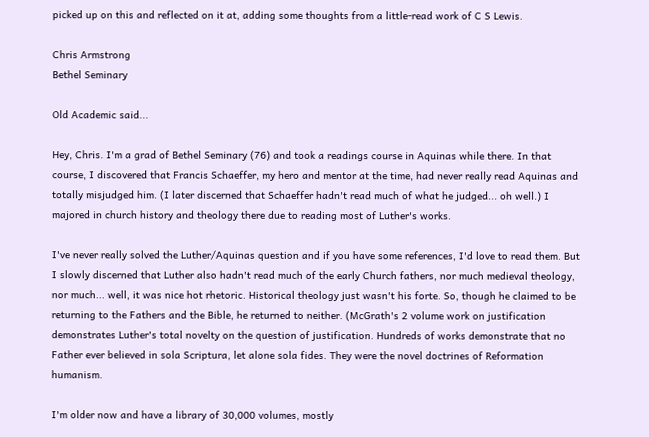picked up on this and reflected on it at, adding some thoughts from a little-read work of C S Lewis.

Chris Armstrong
Bethel Seminary

Old Academic said...

Hey, Chris. I'm a grad of Bethel Seminary (76) and took a readings course in Aquinas while there. In that course, I discovered that Francis Schaeffer, my hero and mentor at the time, had never really read Aquinas and totally misjudged him. (I later discerned that Schaeffer hadn't read much of what he judged... oh well.) I majored in church history and theology there due to reading most of Luther's works.

I've never really solved the Luther/Aquinas question and if you have some references, I'd love to read them. But I slowly discerned that Luther also hadn't read much of the early Church fathers, nor much medieval theology, nor much... well, it was nice hot rhetoric. Historical theology just wasn't his forte. So, though he claimed to be returning to the Fathers and the Bible, he returned to neither. (McGrath's 2 volume work on justification demonstrates Luther's total novelty on the question of justification. Hundreds of works demonstrate that no Father ever believed in sola Scriptura, let alone sola fides. They were the novel doctrines of Reformation humanism.

I'm older now and have a library of 30,000 volumes, mostly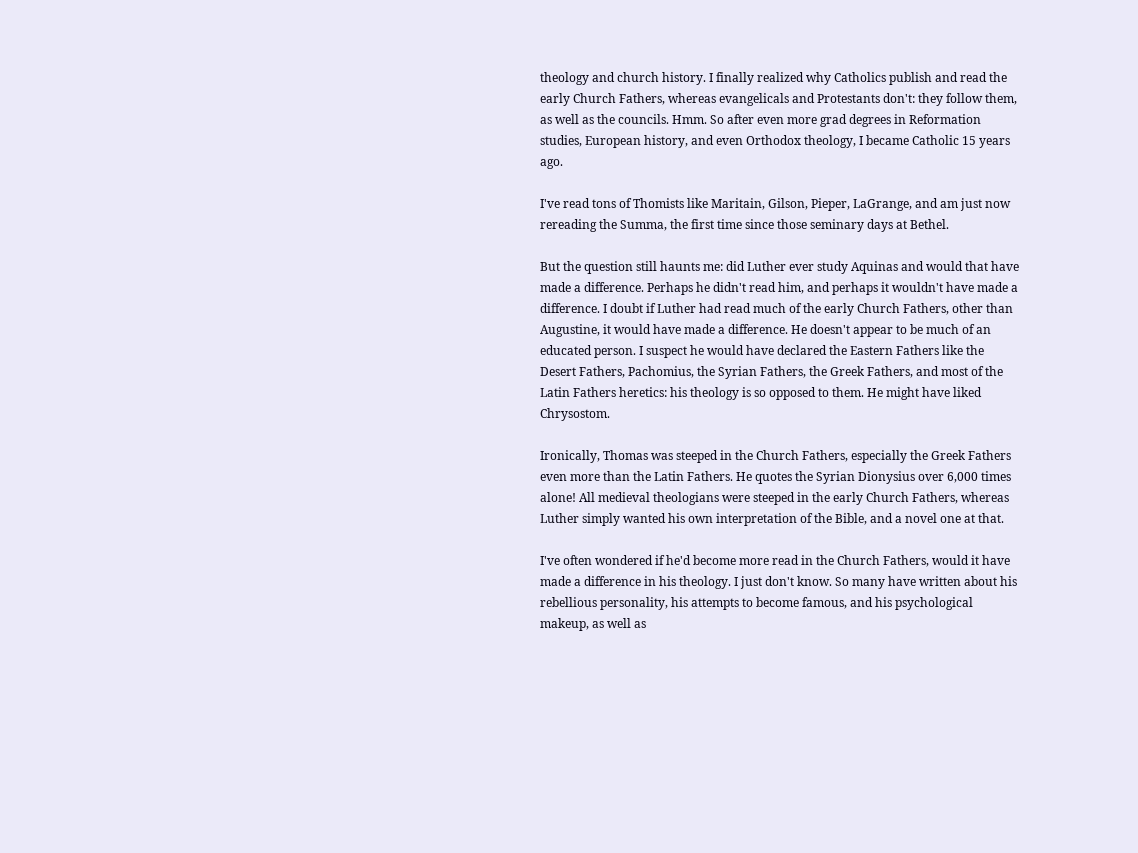theology and church history. I finally realized why Catholics publish and read the early Church Fathers, whereas evangelicals and Protestants don't: they follow them, as well as the councils. Hmm. So after even more grad degrees in Reformation studies, European history, and even Orthodox theology, I became Catholic 15 years ago.

I've read tons of Thomists like Maritain, Gilson, Pieper, LaGrange, and am just now rereading the Summa, the first time since those seminary days at Bethel.

But the question still haunts me: did Luther ever study Aquinas and would that have made a difference. Perhaps he didn't read him, and perhaps it wouldn't have made a difference. I doubt if Luther had read much of the early Church Fathers, other than Augustine, it would have made a difference. He doesn't appear to be much of an educated person. I suspect he would have declared the Eastern Fathers like the Desert Fathers, Pachomius, the Syrian Fathers, the Greek Fathers, and most of the Latin Fathers heretics: his theology is so opposed to them. He might have liked Chrysostom.

Ironically, Thomas was steeped in the Church Fathers, especially the Greek Fathers even more than the Latin Fathers. He quotes the Syrian Dionysius over 6,000 times alone! All medieval theologians were steeped in the early Church Fathers, whereas Luther simply wanted his own interpretation of the Bible, and a novel one at that.

I've often wondered if he'd become more read in the Church Fathers, would it have made a difference in his theology. I just don't know. So many have written about his rebellious personality, his attempts to become famous, and his psychological makeup, as well as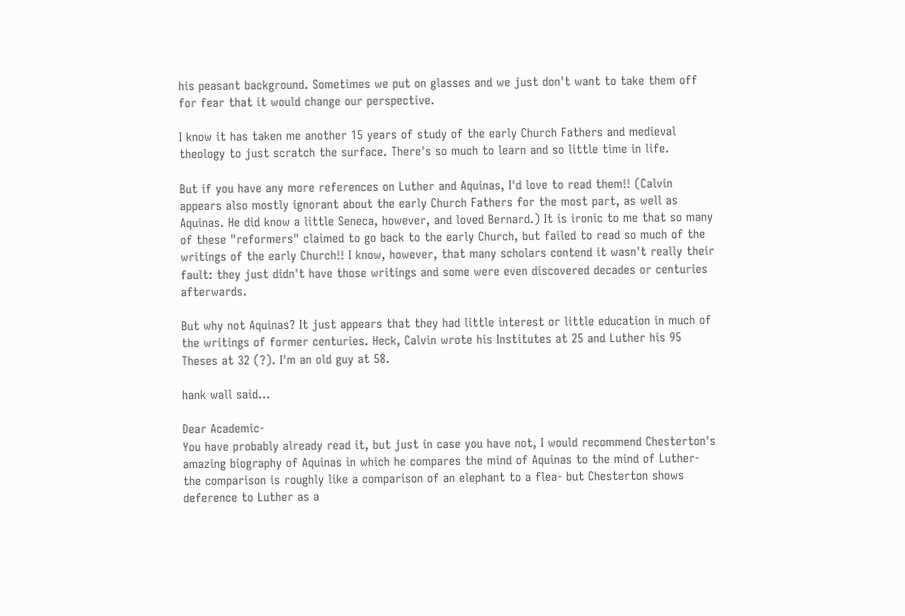his peasant background. Sometimes we put on glasses and we just don't want to take them off for fear that it would change our perspective.

I know it has taken me another 15 years of study of the early Church Fathers and medieval theology to just scratch the surface. There's so much to learn and so little time in life.

But if you have any more references on Luther and Aquinas, I'd love to read them!! (Calvin appears also mostly ignorant about the early Church Fathers for the most part, as well as Aquinas. He did know a little Seneca, however, and loved Bernard.) It is ironic to me that so many of these "reformers" claimed to go back to the early Church, but failed to read so much of the writings of the early Church!! I know, however, that many scholars contend it wasn't really their fault: they just didn't have those writings and some were even discovered decades or centuries afterwards.

But why not Aquinas? It just appears that they had little interest or little education in much of the writings of former centuries. Heck, Calvin wrote his Institutes at 25 and Luther his 95 Theses at 32 (?). I'm an old guy at 58.

hank wall said...

Dear Academic-
You have probably already read it, but just in case you have not, I would recommend Chesterton's amazing biography of Aquinas in which he compares the mind of Aquinas to the mind of Luther- the comparison is roughly like a comparison of an elephant to a flea- but Chesterton shows deference to Luther as a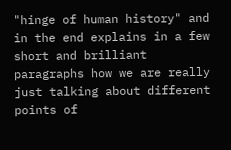"hinge of human history" and in the end explains in a few short and brilliant paragraphs how we are really just talking about different points of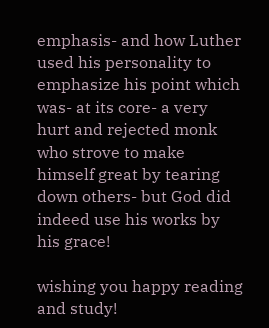emphasis- and how Luther used his personality to emphasize his point which was- at its core- a very hurt and rejected monk who strove to make himself great by tearing down others- but God did indeed use his works by his grace!

wishing you happy reading and study!